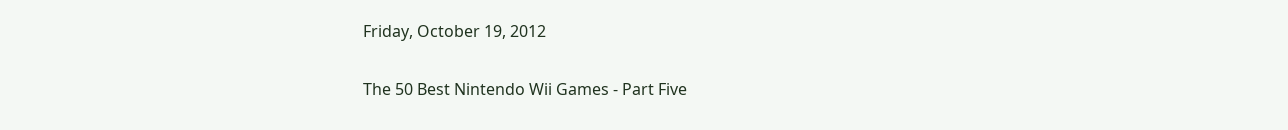Friday, October 19, 2012

The 50 Best Nintendo Wii Games - Part Five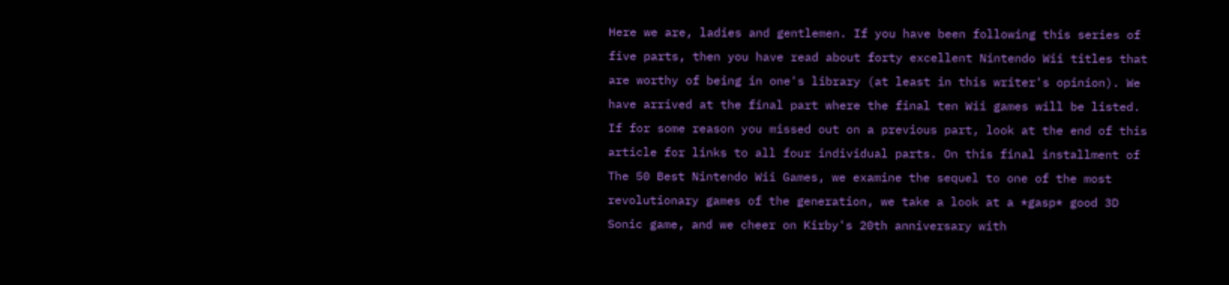Here we are, ladies and gentlemen. If you have been following this series of five parts, then you have read about forty excellent Nintendo Wii titles that are worthy of being in one's library (at least in this writer's opinion). We have arrived at the final part where the final ten Wii games will be listed. If for some reason you missed out on a previous part, look at the end of this article for links to all four individual parts. On this final installment of The 50 Best Nintendo Wii Games, we examine the sequel to one of the most revolutionary games of the generation, we take a look at a *gasp* good 3D Sonic game, and we cheer on Kirby's 20th anniversary with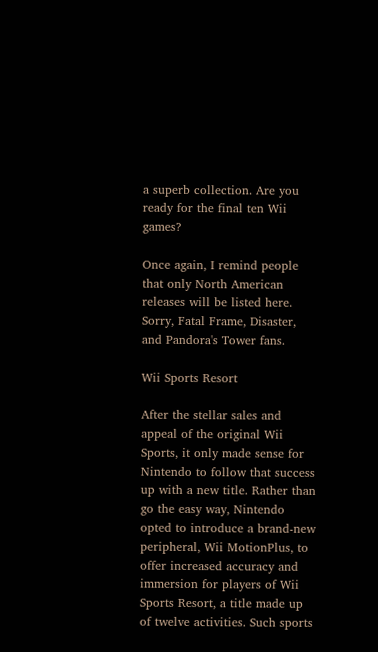a superb collection. Are you ready for the final ten Wii games?

Once again, I remind people that only North American releases will be listed here. Sorry, Fatal Frame, Disaster, and Pandora's Tower fans.

Wii Sports Resort

After the stellar sales and appeal of the original Wii Sports, it only made sense for Nintendo to follow that success up with a new title. Rather than go the easy way, Nintendo opted to introduce a brand-new peripheral, Wii MotionPlus, to offer increased accuracy and immersion for players of Wii Sports Resort, a title made up of twelve activities. Such sports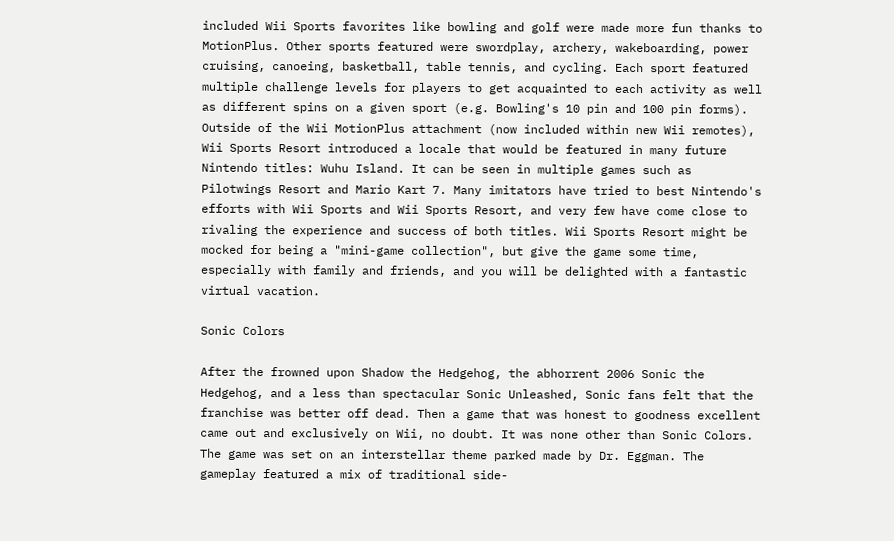included Wii Sports favorites like bowling and golf were made more fun thanks to MotionPlus. Other sports featured were swordplay, archery, wakeboarding, power cruising, canoeing, basketball, table tennis, and cycling. Each sport featured multiple challenge levels for players to get acquainted to each activity as well as different spins on a given sport (e.g. Bowling's 10 pin and 100 pin forms). Outside of the Wii MotionPlus attachment (now included within new Wii remotes), Wii Sports Resort introduced a locale that would be featured in many future Nintendo titles: Wuhu Island. It can be seen in multiple games such as Pilotwings Resort and Mario Kart 7. Many imitators have tried to best Nintendo's efforts with Wii Sports and Wii Sports Resort, and very few have come close to rivaling the experience and success of both titles. Wii Sports Resort might be mocked for being a "mini-game collection", but give the game some time, especially with family and friends, and you will be delighted with a fantastic virtual vacation.

Sonic Colors

After the frowned upon Shadow the Hedgehog, the abhorrent 2006 Sonic the Hedgehog, and a less than spectacular Sonic Unleashed, Sonic fans felt that the franchise was better off dead. Then a game that was honest to goodness excellent came out and exclusively on Wii, no doubt. It was none other than Sonic Colors. The game was set on an interstellar theme parked made by Dr. Eggman. The gameplay featured a mix of traditional side-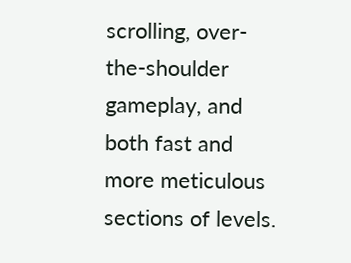scrolling, over-the-shoulder gameplay, and both fast and more meticulous sections of levels.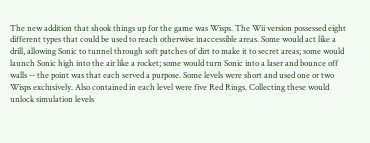The new addition that shook things up for the game was Wisps. The Wii version possessed eight different types that could be used to reach otherwise inaccessible areas. Some would act like a drill, allowing Sonic to tunnel through soft patches of dirt to make it to secret areas; some would launch Sonic high into the air like a rocket; some would turn Sonic into a laser and bounce off walls -- the point was that each served a purpose. Some levels were short and used one or two Wisps exclusively. Also contained in each level were five Red Rings. Collecting these would unlock simulation levels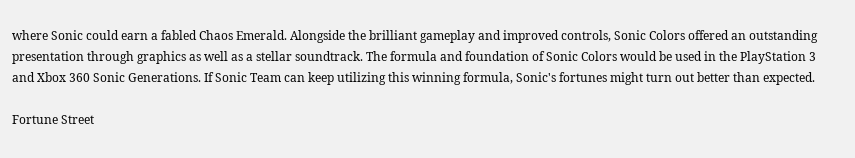where Sonic could earn a fabled Chaos Emerald. Alongside the brilliant gameplay and improved controls, Sonic Colors offered an outstanding presentation through graphics as well as a stellar soundtrack. The formula and foundation of Sonic Colors would be used in the PlayStation 3 and Xbox 360 Sonic Generations. If Sonic Team can keep utilizing this winning formula, Sonic's fortunes might turn out better than expected.

Fortune Street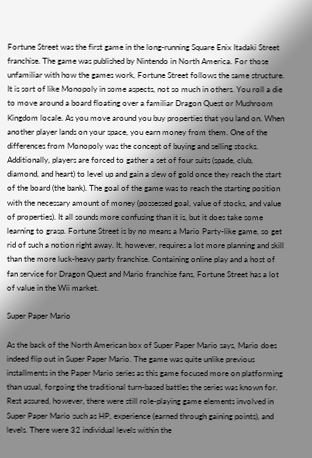Fortune Street was the first game in the long-running Square Enix Itadaki Street franchise. The game was published by Nintendo in North America. For those unfamiliar with how the games work, Fortune Street follows the same structure. It is sort of like Monopoly in some aspects, not so much in others. You roll a die to move around a board floating over a familiar Dragon Quest or Mushroom Kingdom locale. As you move around you buy properties that you land on. When another player lands on your space, you earn money from them. One of the differences from Monopoly was the concept of buying and selling stocks. Additionally, players are forced to gather a set of four suits (spade, club, diamond, and heart) to level up and gain a slew of gold once they reach the start of the board (the bank). The goal of the game was to reach the starting position with the necessary amount of money (possessed goal, value of stocks, and value of properties). It all sounds more confusing than it is, but it does take some learning to grasp. Fortune Street is by no means a Mario Party-like game, so get rid of such a notion right away. It, however, requires a lot more planning and skill than the more luck-heavy party franchise. Containing online play and a host of fan service for Dragon Quest and Mario franchise fans, Fortune Street has a lot of value in the Wii market.

Super Paper Mario

As the back of the North American box of Super Paper Mario says, Mario does indeed flip out in Super Paper Mario. The game was quite unlike previous installments in the Paper Mario series as this game focused more on platforming than usual, forgoing the traditional turn-based battles the series was known for. Rest assured, however, there were still role-playing game elements involved in Super Paper Mario such as HP, experience (earned through gaining points), and levels. There were 32 individual levels within the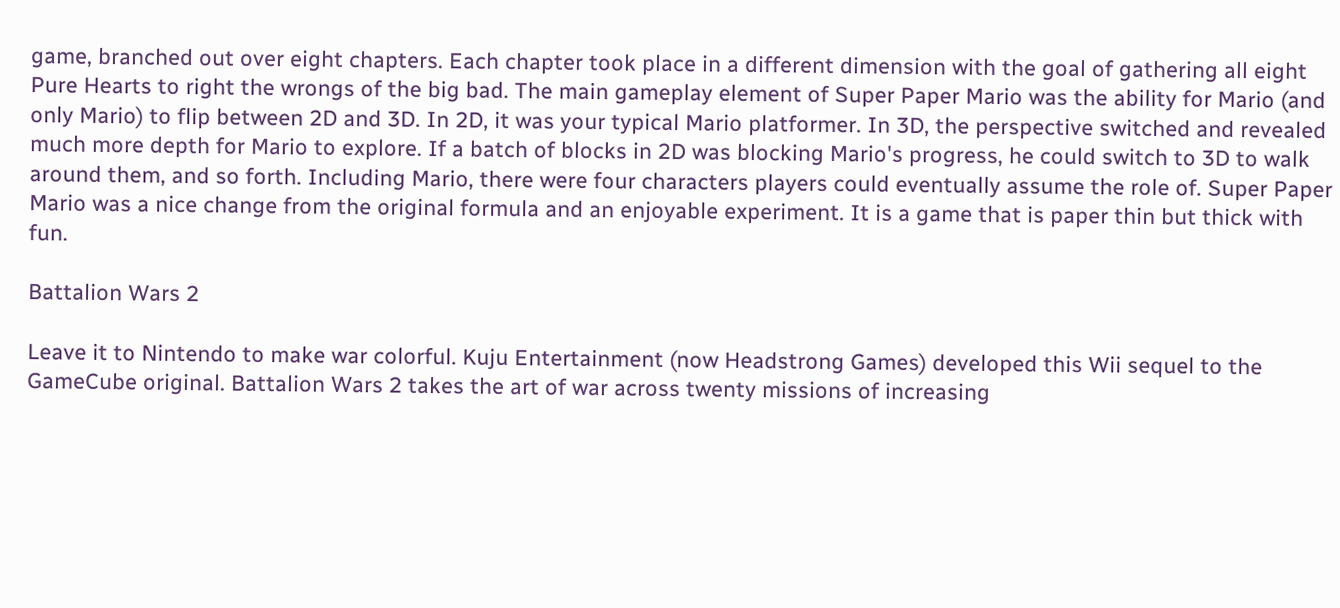game, branched out over eight chapters. Each chapter took place in a different dimension with the goal of gathering all eight Pure Hearts to right the wrongs of the big bad. The main gameplay element of Super Paper Mario was the ability for Mario (and only Mario) to flip between 2D and 3D. In 2D, it was your typical Mario platformer. In 3D, the perspective switched and revealed much more depth for Mario to explore. If a batch of blocks in 2D was blocking Mario's progress, he could switch to 3D to walk around them, and so forth. Including Mario, there were four characters players could eventually assume the role of. Super Paper Mario was a nice change from the original formula and an enjoyable experiment. It is a game that is paper thin but thick with fun.

Battalion Wars 2

Leave it to Nintendo to make war colorful. Kuju Entertainment (now Headstrong Games) developed this Wii sequel to the GameCube original. Battalion Wars 2 takes the art of war across twenty missions of increasing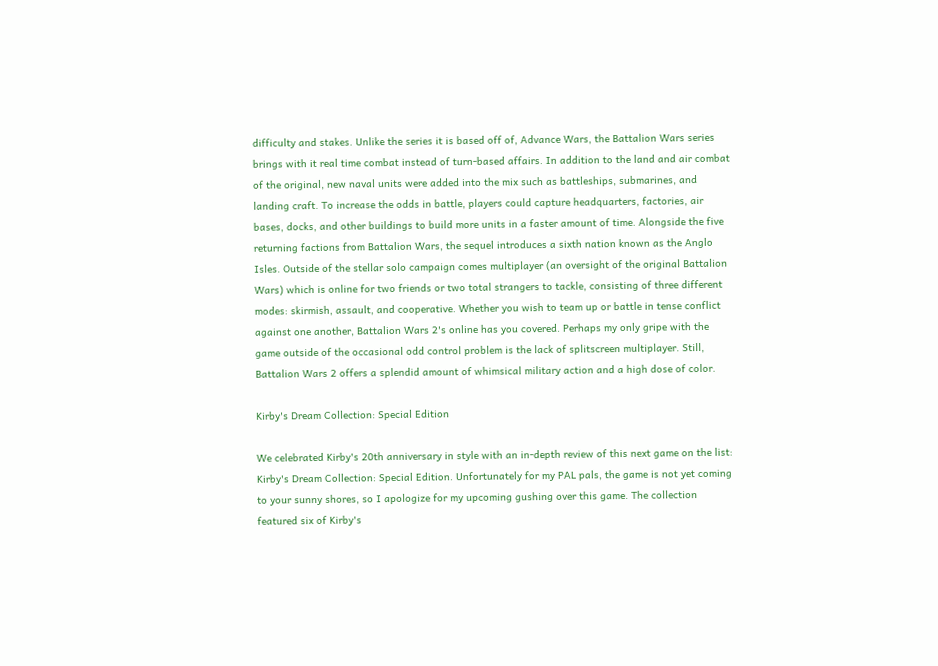difficulty and stakes. Unlike the series it is based off of, Advance Wars, the Battalion Wars series brings with it real time combat instead of turn-based affairs. In addition to the land and air combat of the original, new naval units were added into the mix such as battleships, submarines, and landing craft. To increase the odds in battle, players could capture headquarters, factories, air bases, docks, and other buildings to build more units in a faster amount of time. Alongside the five returning factions from Battalion Wars, the sequel introduces a sixth nation known as the Anglo Isles. Outside of the stellar solo campaign comes multiplayer (an oversight of the original Battalion Wars) which is online for two friends or two total strangers to tackle, consisting of three different modes: skirmish, assault, and cooperative. Whether you wish to team up or battle in tense conflict against one another, Battalion Wars 2's online has you covered. Perhaps my only gripe with the game outside of the occasional odd control problem is the lack of splitscreen multiplayer. Still, Battalion Wars 2 offers a splendid amount of whimsical military action and a high dose of color.

Kirby's Dream Collection: Special Edition

We celebrated Kirby's 20th anniversary in style with an in-depth review of this next game on the list: Kirby's Dream Collection: Special Edition. Unfortunately for my PAL pals, the game is not yet coming to your sunny shores, so I apologize for my upcoming gushing over this game. The collection featured six of Kirby's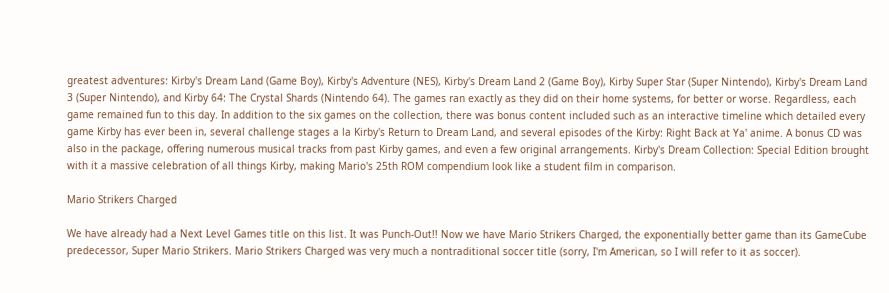greatest adventures: Kirby's Dream Land (Game Boy), Kirby's Adventure (NES), Kirby's Dream Land 2 (Game Boy), Kirby Super Star (Super Nintendo), Kirby's Dream Land 3 (Super Nintendo), and Kirby 64: The Crystal Shards (Nintendo 64). The games ran exactly as they did on their home systems, for better or worse. Regardless, each game remained fun to this day. In addition to the six games on the collection, there was bonus content included such as an interactive timeline which detailed every game Kirby has ever been in, several challenge stages a la Kirby's Return to Dream Land, and several episodes of the Kirby: Right Back at Ya' anime. A bonus CD was also in the package, offering numerous musical tracks from past Kirby games, and even a few original arrangements. Kirby's Dream Collection: Special Edition brought with it a massive celebration of all things Kirby, making Mario's 25th ROM compendium look like a student film in comparison.

Mario Strikers Charged

We have already had a Next Level Games title on this list. It was Punch-Out!! Now we have Mario Strikers Charged, the exponentially better game than its GameCube predecessor, Super Mario Strikers. Mario Strikers Charged was very much a nontraditional soccer title (sorry, I'm American, so I will refer to it as soccer).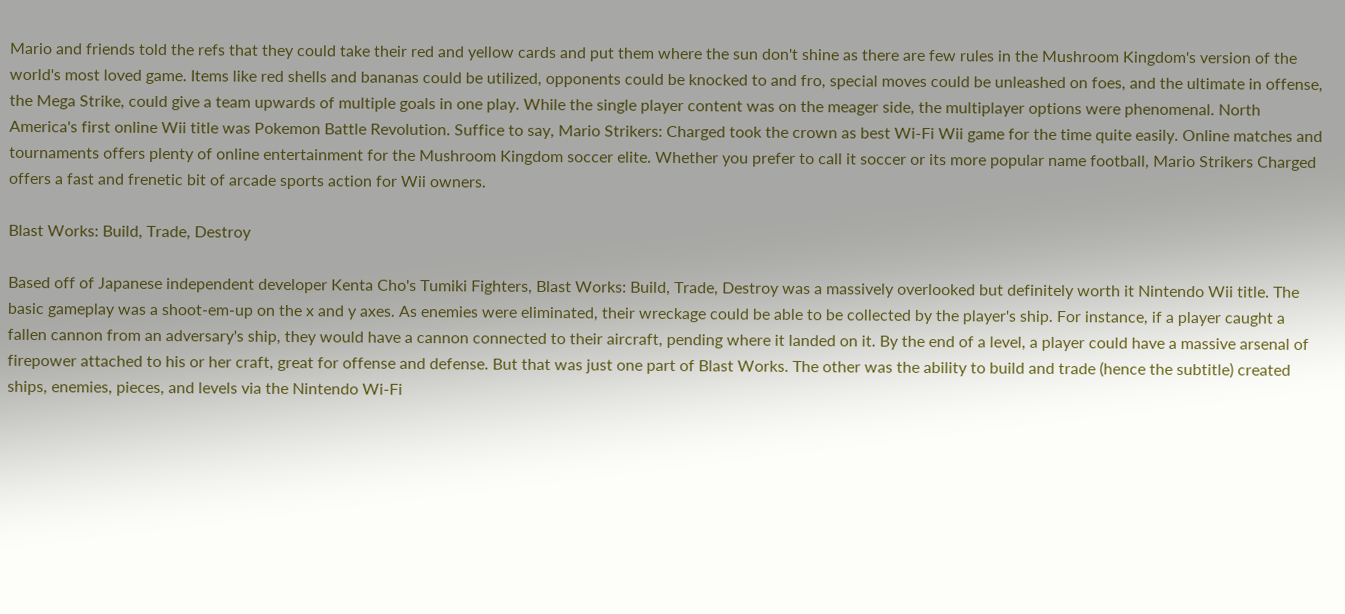Mario and friends told the refs that they could take their red and yellow cards and put them where the sun don't shine as there are few rules in the Mushroom Kingdom's version of the world's most loved game. Items like red shells and bananas could be utilized, opponents could be knocked to and fro, special moves could be unleashed on foes, and the ultimate in offense, the Mega Strike, could give a team upwards of multiple goals in one play. While the single player content was on the meager side, the multiplayer options were phenomenal. North America's first online Wii title was Pokemon Battle Revolution. Suffice to say, Mario Strikers: Charged took the crown as best Wi-Fi Wii game for the time quite easily. Online matches and tournaments offers plenty of online entertainment for the Mushroom Kingdom soccer elite. Whether you prefer to call it soccer or its more popular name football, Mario Strikers Charged offers a fast and frenetic bit of arcade sports action for Wii owners.

Blast Works: Build, Trade, Destroy

Based off of Japanese independent developer Kenta Cho's Tumiki Fighters, Blast Works: Build, Trade, Destroy was a massively overlooked but definitely worth it Nintendo Wii title. The basic gameplay was a shoot-em-up on the x and y axes. As enemies were eliminated, their wreckage could be able to be collected by the player's ship. For instance, if a player caught a fallen cannon from an adversary's ship, they would have a cannon connected to their aircraft, pending where it landed on it. By the end of a level, a player could have a massive arsenal of firepower attached to his or her craft, great for offense and defense. But that was just one part of Blast Works. The other was the ability to build and trade (hence the subtitle) created ships, enemies, pieces, and levels via the Nintendo Wi-Fi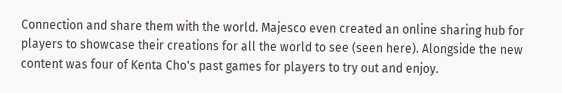Connection and share them with the world. Majesco even created an online sharing hub for players to showcase their creations for all the world to see (seen here). Alongside the new content was four of Kenta Cho's past games for players to try out and enjoy.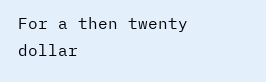For a then twenty dollar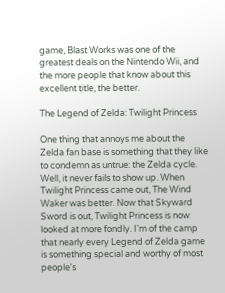game, Blast Works was one of the greatest deals on the Nintendo Wii, and the more people that know about this excellent title, the better.

The Legend of Zelda: Twilight Princess

One thing that annoys me about the Zelda fan base is something that they like to condemn as untrue: the Zelda cycle. Well, it never fails to show up. When Twilight Princess came out, The Wind Waker was better. Now that Skyward Sword is out, Twilight Princess is now looked at more fondly. I'm of the camp that nearly every Legend of Zelda game is something special and worthy of most people's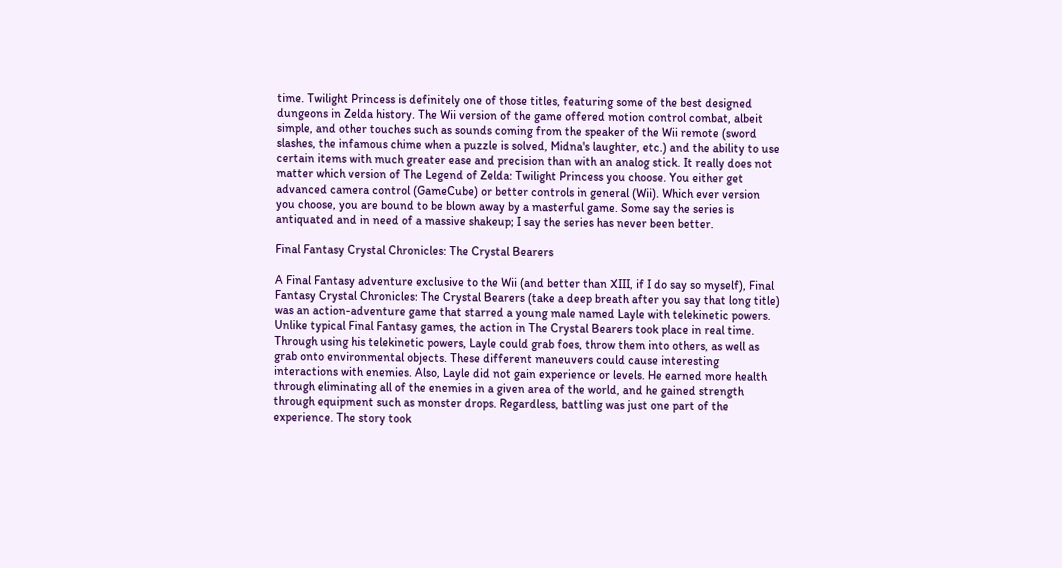time. Twilight Princess is definitely one of those titles, featuring some of the best designed dungeons in Zelda history. The Wii version of the game offered motion control combat, albeit simple, and other touches such as sounds coming from the speaker of the Wii remote (sword slashes, the infamous chime when a puzzle is solved, Midna's laughter, etc.) and the ability to use certain items with much greater ease and precision than with an analog stick. It really does not matter which version of The Legend of Zelda: Twilight Princess you choose. You either get advanced camera control (GameCube) or better controls in general (Wii). Which ever version you choose, you are bound to be blown away by a masterful game. Some say the series is antiquated and in need of a massive shakeup; I say the series has never been better.

Final Fantasy Crystal Chronicles: The Crystal Bearers

A Final Fantasy adventure exclusive to the Wii (and better than XIII, if I do say so myself), Final Fantasy Crystal Chronicles: The Crystal Bearers (take a deep breath after you say that long title) was an action-adventure game that starred a young male named Layle with telekinetic powers. Unlike typical Final Fantasy games, the action in The Crystal Bearers took place in real time. Through using his telekinetic powers, Layle could grab foes, throw them into others, as well as grab onto environmental objects. These different maneuvers could cause interesting interactions with enemies. Also, Layle did not gain experience or levels. He earned more health through eliminating all of the enemies in a given area of the world, and he gained strength through equipment such as monster drops. Regardless, battling was just one part of the experience. The story took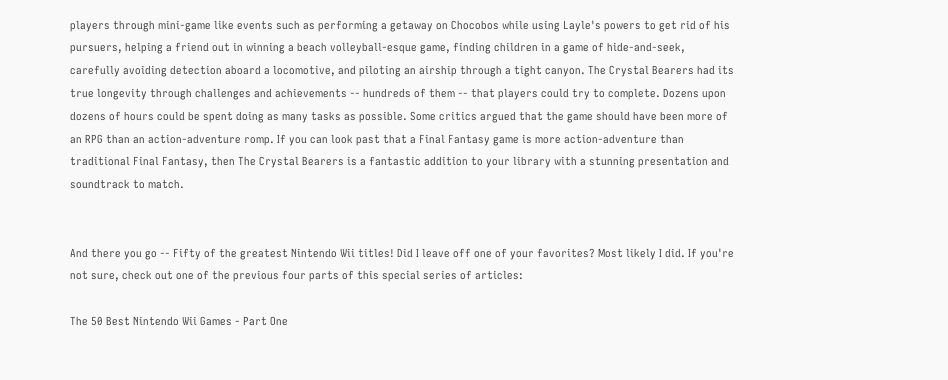players through mini-game like events such as performing a getaway on Chocobos while using Layle's powers to get rid of his pursuers, helping a friend out in winning a beach volleyball-esque game, finding children in a game of hide-and-seek, carefully avoiding detection aboard a locomotive, and piloting an airship through a tight canyon. The Crystal Bearers had its true longevity through challenges and achievements -- hundreds of them -- that players could try to complete. Dozens upon dozens of hours could be spent doing as many tasks as possible. Some critics argued that the game should have been more of an RPG than an action-adventure romp. If you can look past that a Final Fantasy game is more action-adventure than traditional Final Fantasy, then The Crystal Bearers is a fantastic addition to your library with a stunning presentation and soundtrack to match.


And there you go -- Fifty of the greatest Nintendo Wii titles! Did I leave off one of your favorites? Most likely I did. If you're not sure, check out one of the previous four parts of this special series of articles:

The 50 Best Nintendo Wii Games - Part One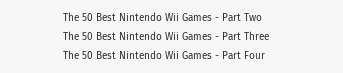The 50 Best Nintendo Wii Games - Part Two
The 50 Best Nintendo Wii Games - Part Three
The 50 Best Nintendo Wii Games - Part Four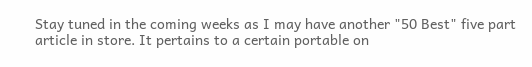Stay tuned in the coming weeks as I may have another "50 Best" five part article in store. It pertains to a certain portable on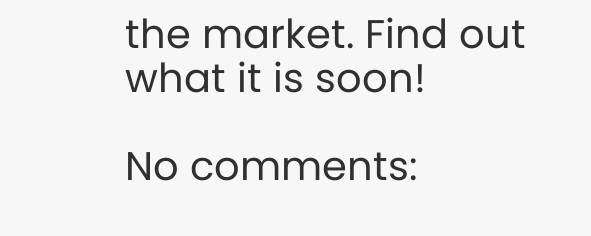the market. Find out what it is soon!

No comments: